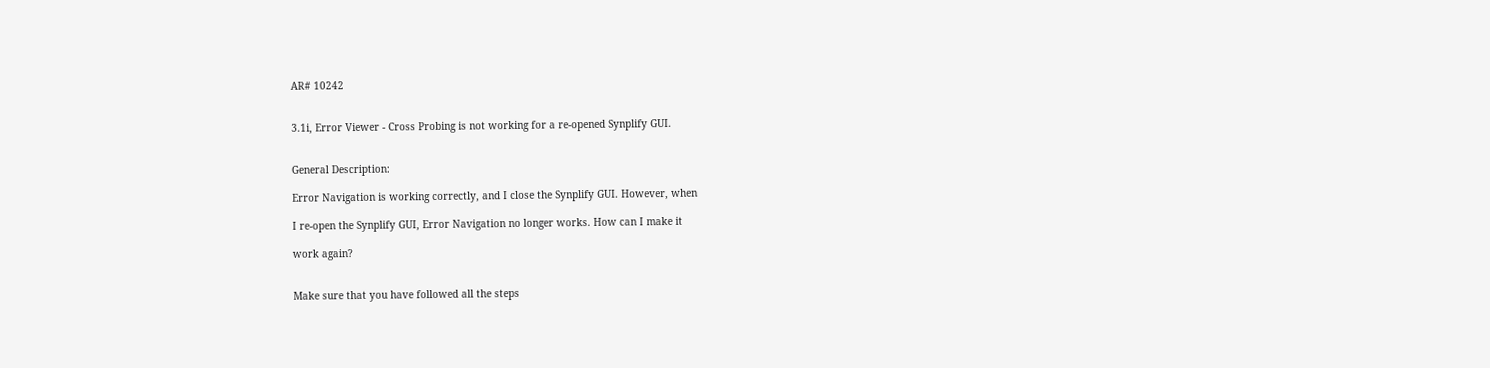AR# 10242


3.1i, Error Viewer - Cross Probing is not working for a re-opened Synplify GUI.


General Description:

Error Navigation is working correctly, and I close the Synplify GUI. However, when

I re-open the Synplify GUI, Error Navigation no longer works. How can I make it

work again?


Make sure that you have followed all the steps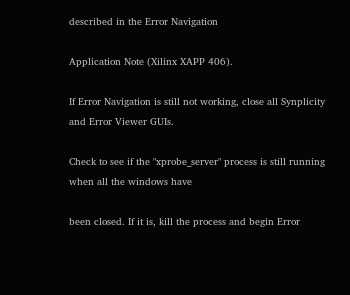described in the Error Navigation

Application Note (Xilinx XAPP 406).

If Error Navigation is still not working, close all Synplicity and Error Viewer GUIs.

Check to see if the "xprobe_server" process is still running when all the windows have

been closed. If it is, kill the process and begin Error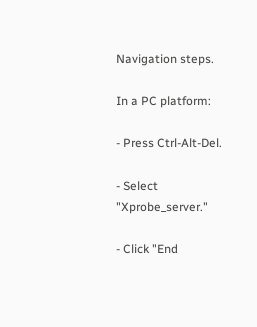Navigation steps.

In a PC platform:

- Press Ctrl-Alt-Del.

- Select "Xprobe_server."

- Click "End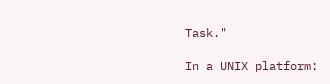Task."

In a UNIX platform: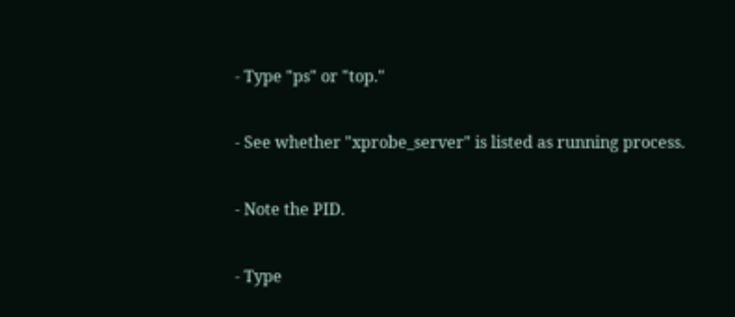- Type "ps" or "top."

- See whether "xprobe_server" is listed as running process.

- Note the PID.

- Type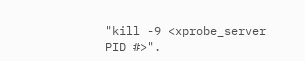"kill -9 <xprobe_server PID #>".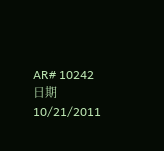AR# 10242
日期 10/21/2011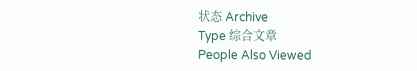状态 Archive
Type 综合文章
People Also Viewed